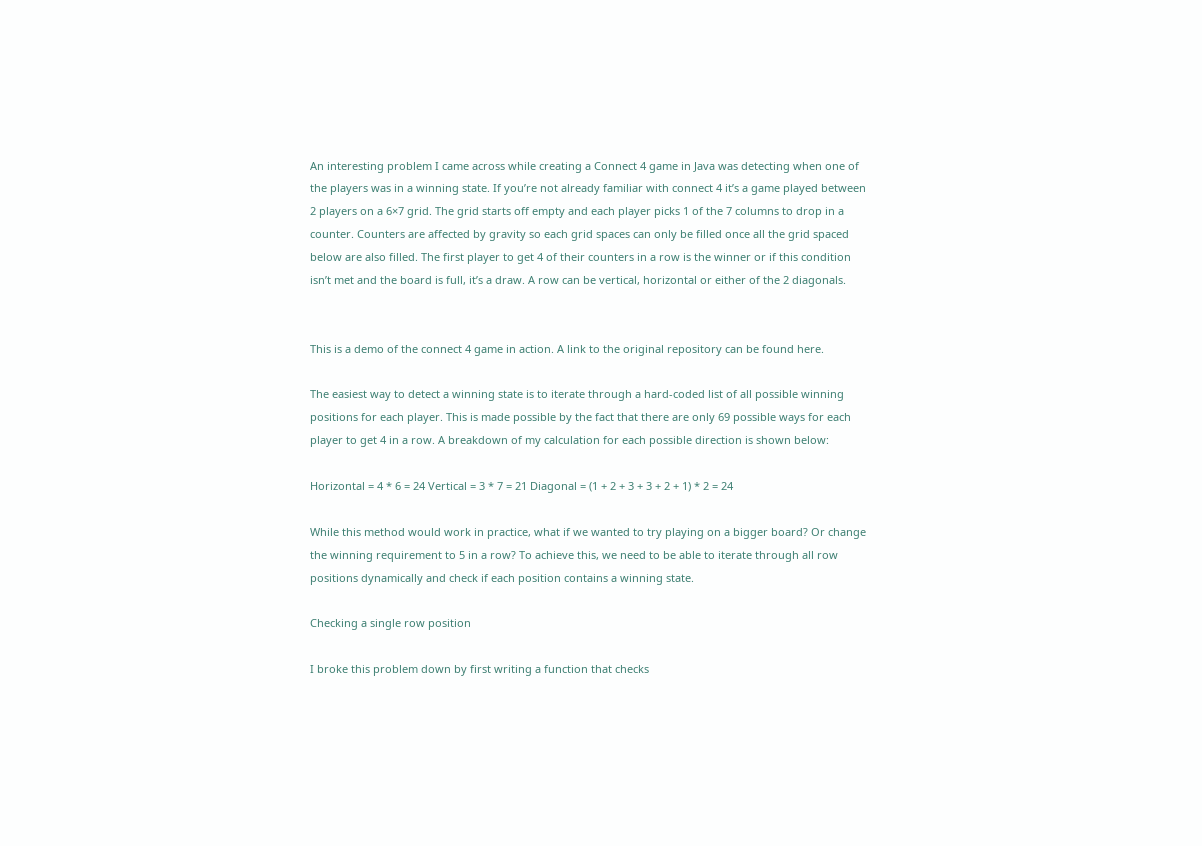An interesting problem I came across while creating a Connect 4 game in Java was detecting when one of the players was in a winning state. If you’re not already familiar with connect 4 it’s a game played between 2 players on a 6×7 grid. The grid starts off empty and each player picks 1 of the 7 columns to drop in a counter. Counters are affected by gravity so each grid spaces can only be filled once all the grid spaced below are also filled. The first player to get 4 of their counters in a row is the winner or if this condition isn’t met and the board is full, it’s a draw. A row can be vertical, horizontal or either of the 2 diagonals.


This is a demo of the connect 4 game in action. A link to the original repository can be found here.

The easiest way to detect a winning state is to iterate through a hard-coded list of all possible winning positions for each player. This is made possible by the fact that there are only 69 possible ways for each player to get 4 in a row. A breakdown of my calculation for each possible direction is shown below:

Horizontal = 4 * 6 = 24 Vertical = 3 * 7 = 21 Diagonal = (1 + 2 + 3 + 3 + 2 + 1) * 2 = 24

While this method would work in practice, what if we wanted to try playing on a bigger board? Or change the winning requirement to 5 in a row? To achieve this, we need to be able to iterate through all row positions dynamically and check if each position contains a winning state.

Checking a single row position

I broke this problem down by first writing a function that checks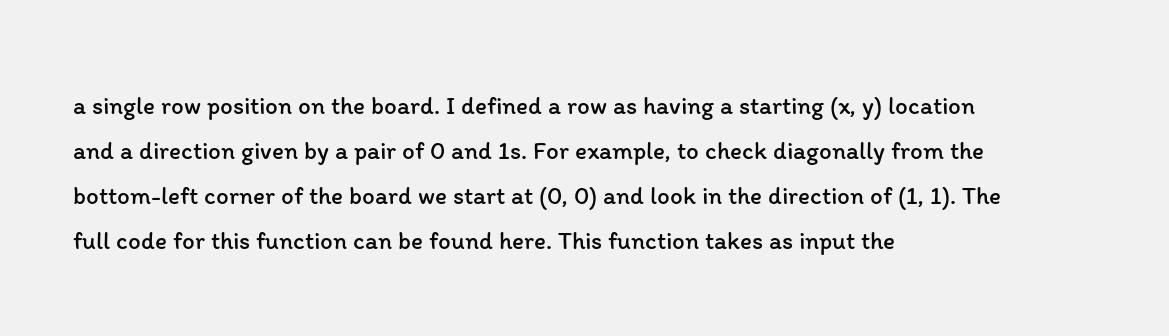a single row position on the board. I defined a row as having a starting (x, y) location and a direction given by a pair of 0 and 1s. For example, to check diagonally from the bottom-left corner of the board we start at (0, 0) and look in the direction of (1, 1). The full code for this function can be found here. This function takes as input the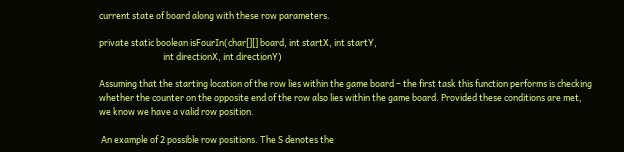current state of board along with these row parameters.

private static boolean isFourIn(char[][] board, int startX, int startY,
                                int directionX, int directionY)

Assuming that the starting location of the row lies within the game board – the first task this function performs is checking whether the counter on the opposite end of the row also lies within the game board. Provided these conditions are met, we know we have a valid row position.

 An example of 2 possible row positions. The S denotes the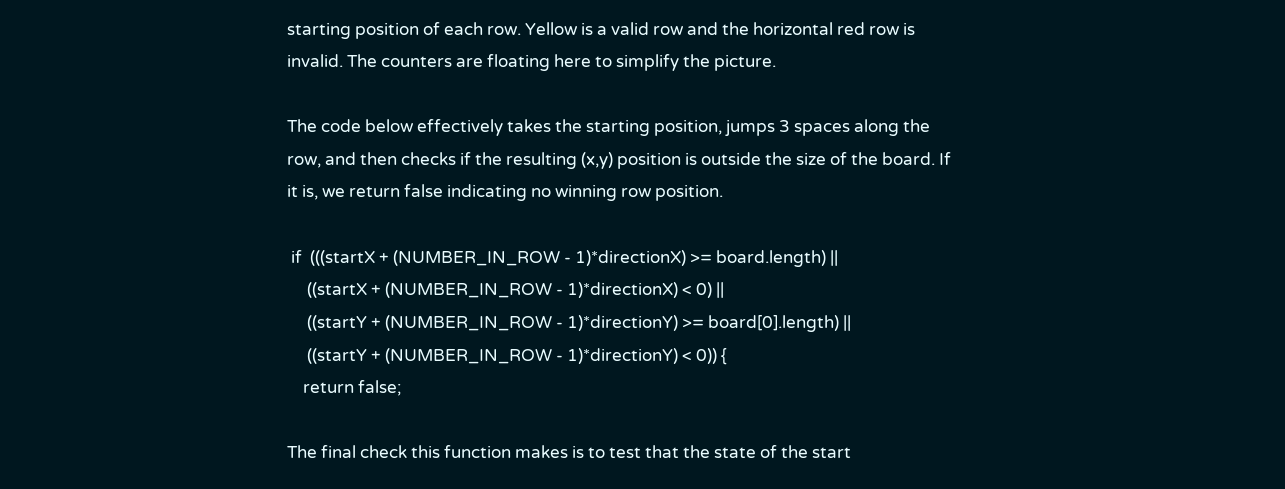starting position of each row. Yellow is a valid row and the horizontal red row is invalid. The counters are floating here to simplify the picture.

The code below effectively takes the starting position, jumps 3 spaces along the row, and then checks if the resulting (x,y) position is outside the size of the board. If it is, we return false indicating no winning row position.

 if  (((startX + (NUMBER_IN_ROW - 1)*directionX) >= board.length) ||
     ((startX + (NUMBER_IN_ROW - 1)*directionX) < 0) ||
     ((startY + (NUMBER_IN_ROW - 1)*directionY) >= board[0].length) ||
     ((startY + (NUMBER_IN_ROW - 1)*directionY) < 0)) {
    return false;

The final check this function makes is to test that the state of the start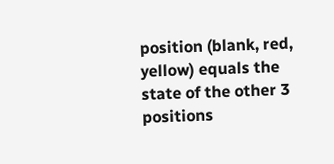position (blank, red, yellow) equals the state of the other 3 positions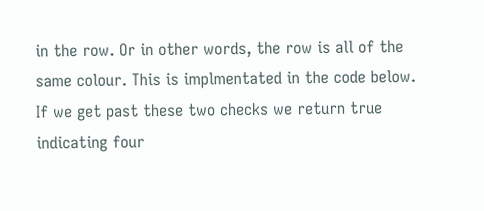in the row. Or in other words, the row is all of the same colour. This is implmentated in the code below. If we get past these two checks we return true indicating four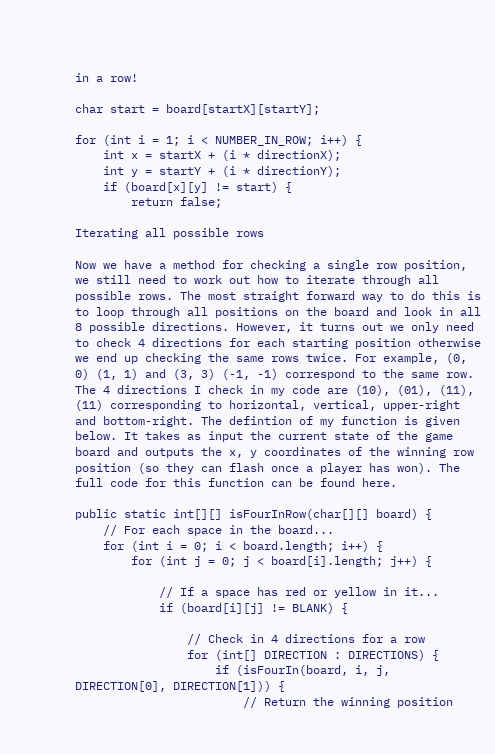in a row!

char start = board[startX][startY];

for (int i = 1; i < NUMBER_IN_ROW; i++) {
    int x = startX + (i * directionX);
    int y = startY + (i * directionY);
    if (board[x][y] != start) {
        return false;

Iterating all possible rows

Now we have a method for checking a single row position, we still need to work out how to iterate through all possible rows. The most straight forward way to do this is to loop through all positions on the board and look in all 8 possible directions. However, it turns out we only need to check 4 directions for each starting position otherwise we end up checking the same rows twice. For example, (0, 0) (1, 1) and (3, 3) (-1, -1) correspond to the same row. The 4 directions I check in my code are (10), (01), (11), (11) corresponding to horizontal, vertical, upper-right and bottom-right. The defintion of my function is given below. It takes as input the current state of the game board and outputs the x, y coordinates of the winning row position (so they can flash once a player has won). The full code for this function can be found here.

public static int[][] isFourInRow(char[][] board) {
    // For each space in the board...
    for (int i = 0; i < board.length; i++) {
        for (int j = 0; j < board[i].length; j++) {

            // If a space has red or yellow in it...
            if (board[i][j] != BLANK) {

                // Check in 4 directions for a row
                for (int[] DIRECTION : DIRECTIONS) {
                    if (isFourIn(board, i, j, DIRECTION[0], DIRECTION[1])) {
                        // Return the winning position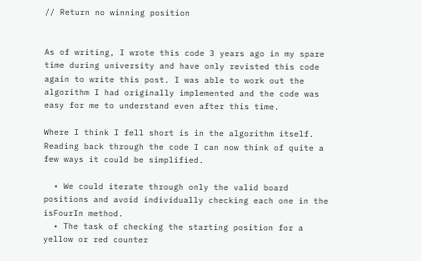// Return no winning position


As of writing, I wrote this code 3 years ago in my spare time during university and have only revisted this code again to write this post. I was able to work out the algorithm I had originally implemented and the code was easy for me to understand even after this time.

Where I think I fell short is in the algorithm itself. Reading back through the code I can now think of quite a few ways it could be simplified.

  • We could iterate through only the valid board positions and avoid individually checking each one in the isFourIn method.
  • The task of checking the starting position for a yellow or red counter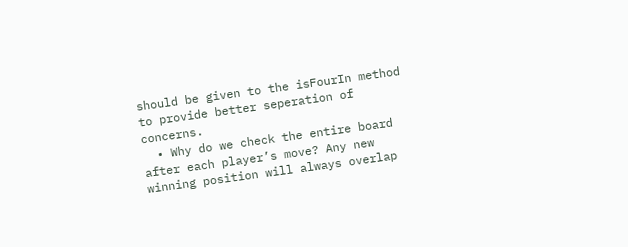should be given to the isFourIn method to provide better seperation of concerns.
  • Why do we check the entire board after each player’s move? Any new winning position will always overlap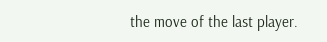the move of the last player.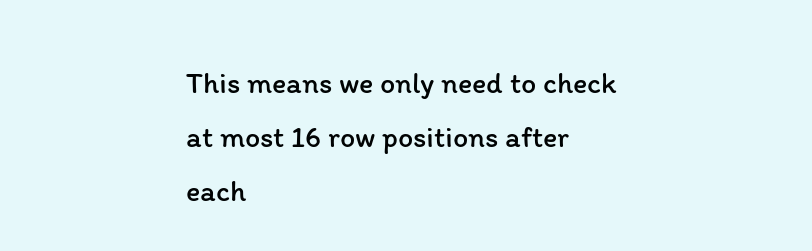This means we only need to check at most 16 row positions after each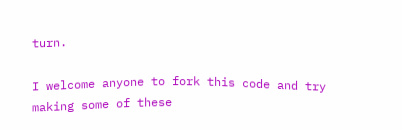turn.

I welcome anyone to fork this code and try making some of these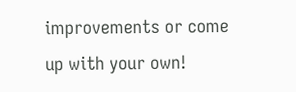improvements or come up with your own!